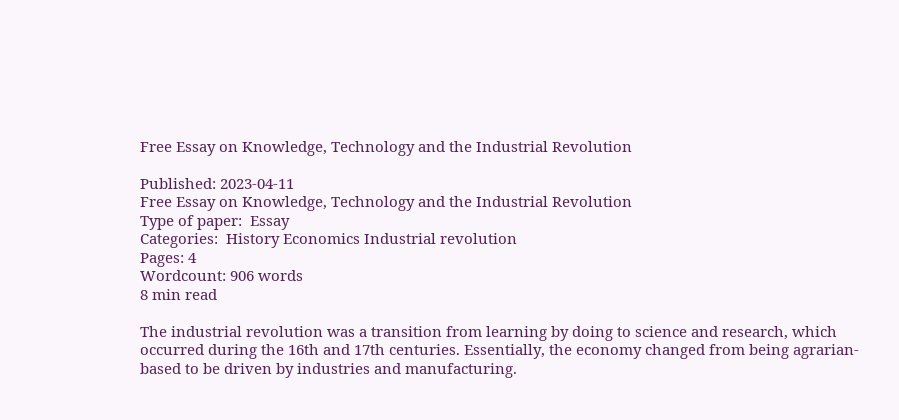Free Essay on Knowledge, Technology and the Industrial Revolution

Published: 2023-04-11
Free Essay on Knowledge, Technology and the Industrial Revolution
Type of paper:  Essay
Categories:  History Economics Industrial revolution
Pages: 4
Wordcount: 906 words
8 min read

The industrial revolution was a transition from learning by doing to science and research, which occurred during the 16th and 17th centuries. Essentially, the economy changed from being agrarian-based to be driven by industries and manufacturing.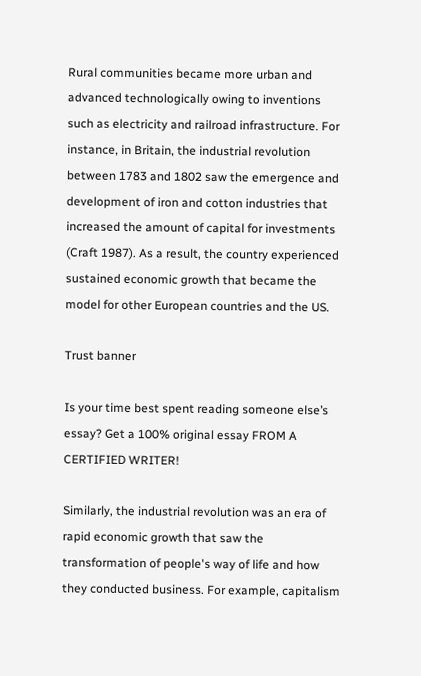Rural communities became more urban and advanced technologically owing to inventions such as electricity and railroad infrastructure. For instance, in Britain, the industrial revolution between 1783 and 1802 saw the emergence and development of iron and cotton industries that increased the amount of capital for investments (Craft 1987). As a result, the country experienced sustained economic growth that became the model for other European countries and the US.

Trust banner

Is your time best spent reading someone else’s essay? Get a 100% original essay FROM A CERTIFIED WRITER!

Similarly, the industrial revolution was an era of rapid economic growth that saw the transformation of people's way of life and how they conducted business. For example, capitalism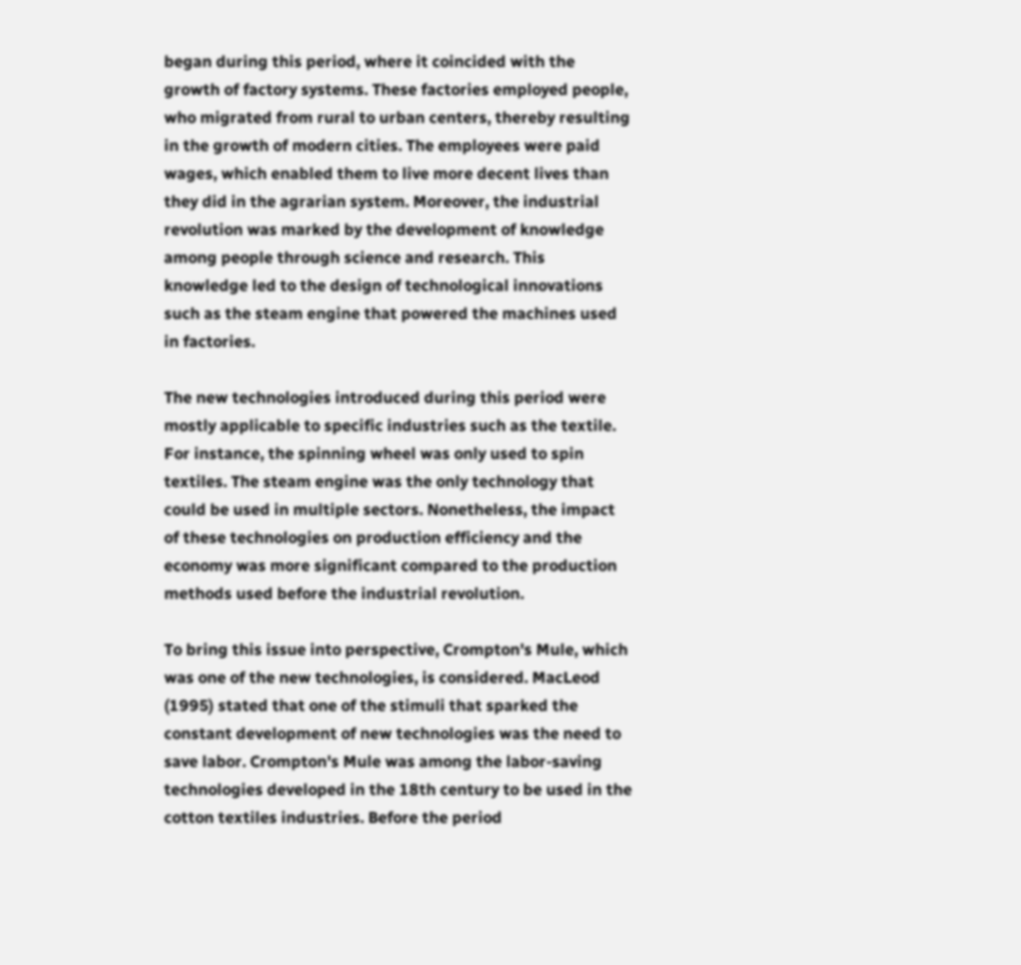began during this period, where it coincided with the growth of factory systems. These factories employed people, who migrated from rural to urban centers, thereby resulting in the growth of modern cities. The employees were paid wages, which enabled them to live more decent lives than they did in the agrarian system. Moreover, the industrial revolution was marked by the development of knowledge among people through science and research. This knowledge led to the design of technological innovations such as the steam engine that powered the machines used in factories.

The new technologies introduced during this period were mostly applicable to specific industries such as the textile. For instance, the spinning wheel was only used to spin textiles. The steam engine was the only technology that could be used in multiple sectors. Nonetheless, the impact of these technologies on production efficiency and the economy was more significant compared to the production methods used before the industrial revolution.

To bring this issue into perspective, Crompton's Mule, which was one of the new technologies, is considered. MacLeod (1995) stated that one of the stimuli that sparked the constant development of new technologies was the need to save labor. Crompton's Mule was among the labor-saving technologies developed in the 18th century to be used in the cotton textiles industries. Before the period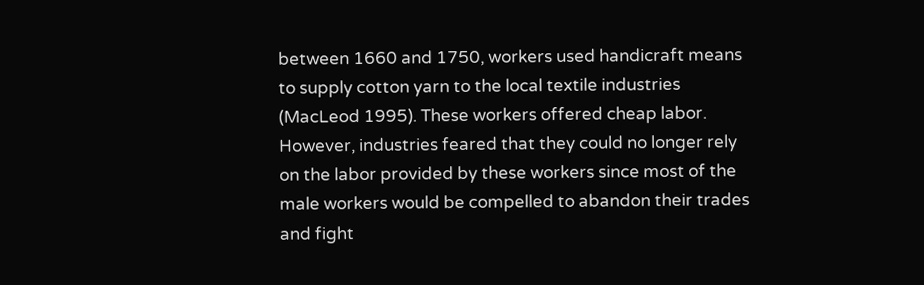between 1660 and 1750, workers used handicraft means to supply cotton yarn to the local textile industries (MacLeod 1995). These workers offered cheap labor. However, industries feared that they could no longer rely on the labor provided by these workers since most of the male workers would be compelled to abandon their trades and fight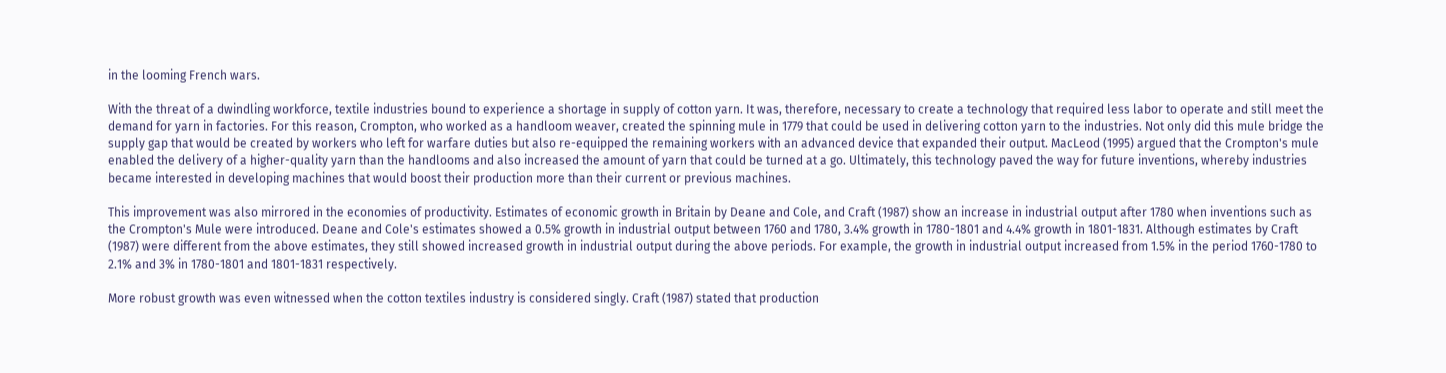in the looming French wars.

With the threat of a dwindling workforce, textile industries bound to experience a shortage in supply of cotton yarn. It was, therefore, necessary to create a technology that required less labor to operate and still meet the demand for yarn in factories. For this reason, Crompton, who worked as a handloom weaver, created the spinning mule in 1779 that could be used in delivering cotton yarn to the industries. Not only did this mule bridge the supply gap that would be created by workers who left for warfare duties but also re-equipped the remaining workers with an advanced device that expanded their output. MacLeod (1995) argued that the Crompton's mule enabled the delivery of a higher-quality yarn than the handlooms and also increased the amount of yarn that could be turned at a go. Ultimately, this technology paved the way for future inventions, whereby industries became interested in developing machines that would boost their production more than their current or previous machines.

This improvement was also mirrored in the economies of productivity. Estimates of economic growth in Britain by Deane and Cole, and Craft (1987) show an increase in industrial output after 1780 when inventions such as the Crompton's Mule were introduced. Deane and Cole's estimates showed a 0.5% growth in industrial output between 1760 and 1780, 3.4% growth in 1780-1801 and 4.4% growth in 1801-1831. Although estimates by Craft (1987) were different from the above estimates, they still showed increased growth in industrial output during the above periods. For example, the growth in industrial output increased from 1.5% in the period 1760-1780 to 2.1% and 3% in 1780-1801 and 1801-1831 respectively.

More robust growth was even witnessed when the cotton textiles industry is considered singly. Craft (1987) stated that production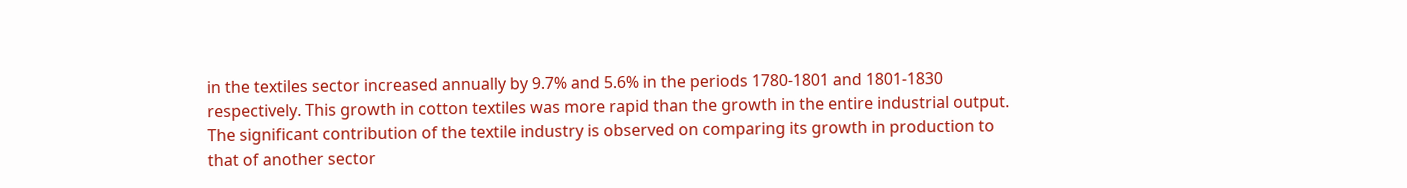in the textiles sector increased annually by 9.7% and 5.6% in the periods 1780-1801 and 1801-1830 respectively. This growth in cotton textiles was more rapid than the growth in the entire industrial output. The significant contribution of the textile industry is observed on comparing its growth in production to that of another sector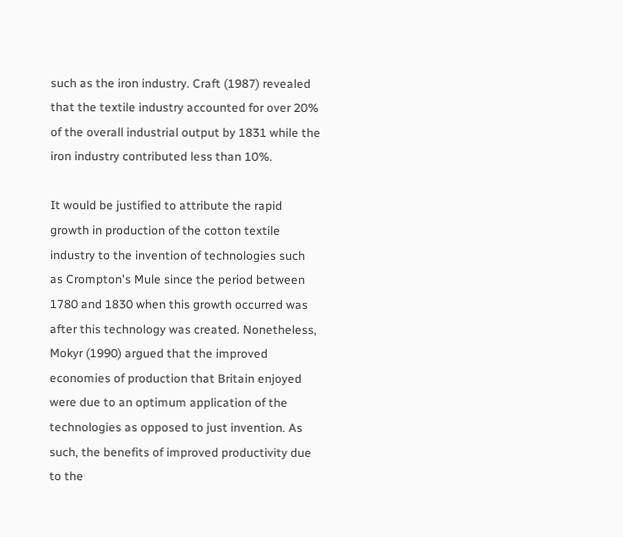such as the iron industry. Craft (1987) revealed that the textile industry accounted for over 20% of the overall industrial output by 1831 while the iron industry contributed less than 10%.

It would be justified to attribute the rapid growth in production of the cotton textile industry to the invention of technologies such as Crompton's Mule since the period between 1780 and 1830 when this growth occurred was after this technology was created. Nonetheless, Mokyr (1990) argued that the improved economies of production that Britain enjoyed were due to an optimum application of the technologies as opposed to just invention. As such, the benefits of improved productivity due to the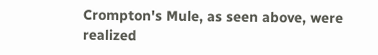Crompton's Mule, as seen above, were realized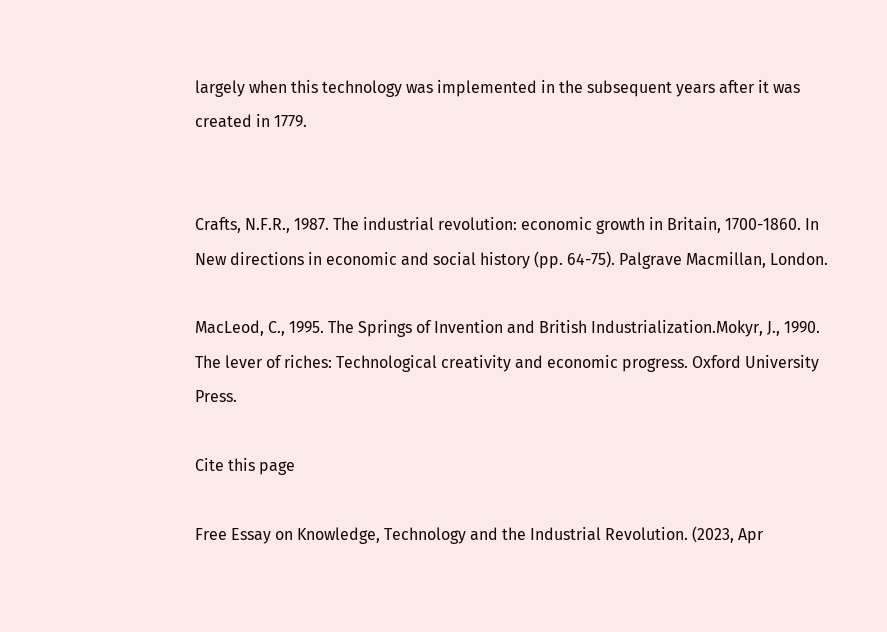largely when this technology was implemented in the subsequent years after it was created in 1779.


Crafts, N.F.R., 1987. The industrial revolution: economic growth in Britain, 1700-1860. In New directions in economic and social history (pp. 64-75). Palgrave Macmillan, London.

MacLeod, C., 1995. The Springs of Invention and British Industrialization.Mokyr, J., 1990. The lever of riches: Technological creativity and economic progress. Oxford University Press.

Cite this page

Free Essay on Knowledge, Technology and the Industrial Revolution. (2023, Apr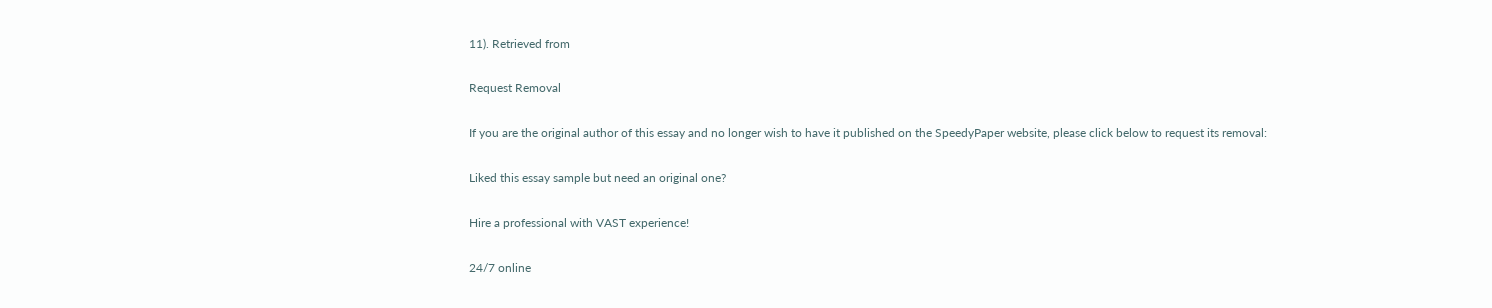11). Retrieved from

Request Removal

If you are the original author of this essay and no longer wish to have it published on the SpeedyPaper website, please click below to request its removal:

Liked this essay sample but need an original one?

Hire a professional with VAST experience!

24/7 online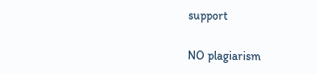support

NO plagiarism